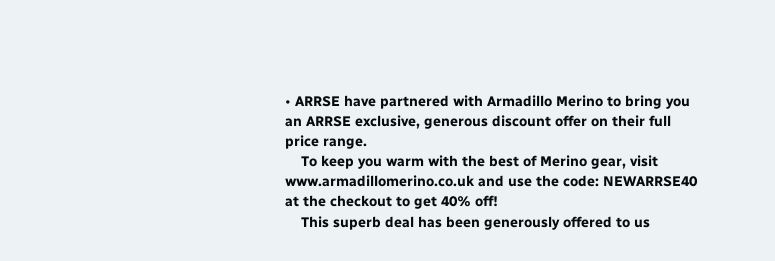• ARRSE have partnered with Armadillo Merino to bring you an ARRSE exclusive, generous discount offer on their full price range.
    To keep you warm with the best of Merino gear, visit www.armadillomerino.co.uk and use the code: NEWARRSE40 at the checkout to get 40% off!
    This superb deal has been generously offered to us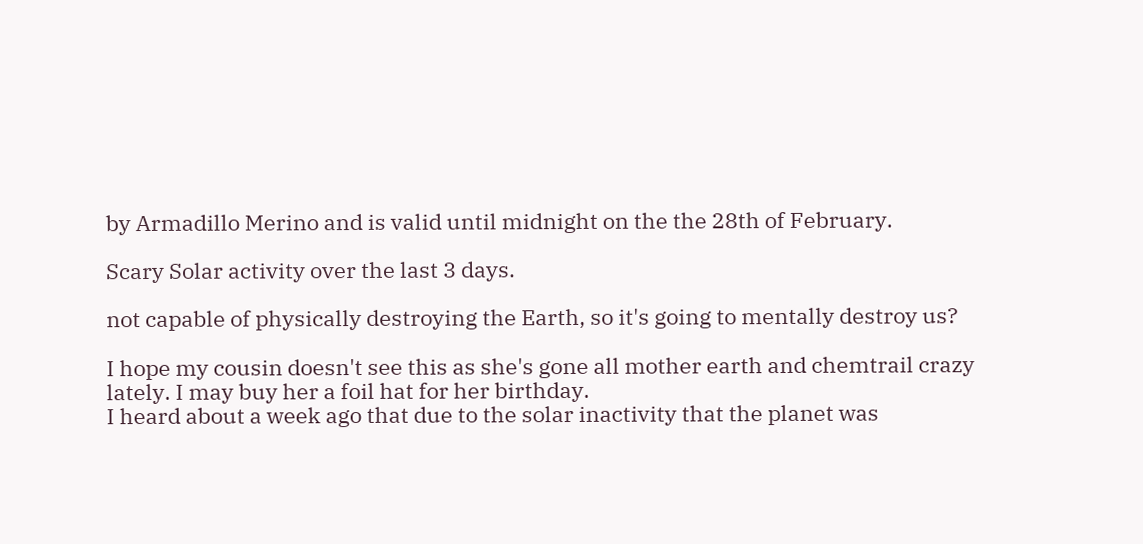by Armadillo Merino and is valid until midnight on the the 28th of February.

Scary Solar activity over the last 3 days.

not capable of physically destroying the Earth, so it's going to mentally destroy us?

I hope my cousin doesn't see this as she's gone all mother earth and chemtrail crazy lately. I may buy her a foil hat for her birthday.
I heard about a week ago that due to the solar inactivity that the planet was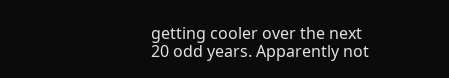getting cooler over the next 20 odd years. Apparently not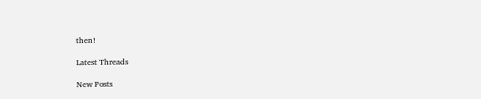then!

Latest Threads

New Posts